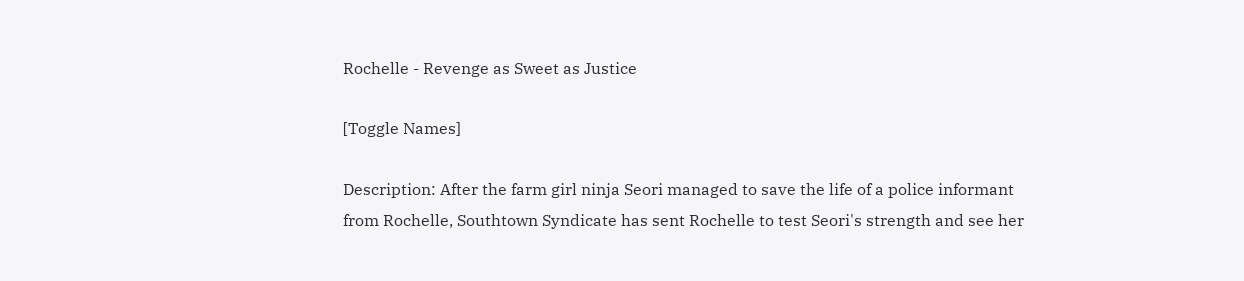Rochelle - Revenge as Sweet as Justice

[Toggle Names]

Description: After the farm girl ninja Seori managed to save the life of a police informant from Rochelle, Southtown Syndicate has sent Rochelle to test Seori's strength and see her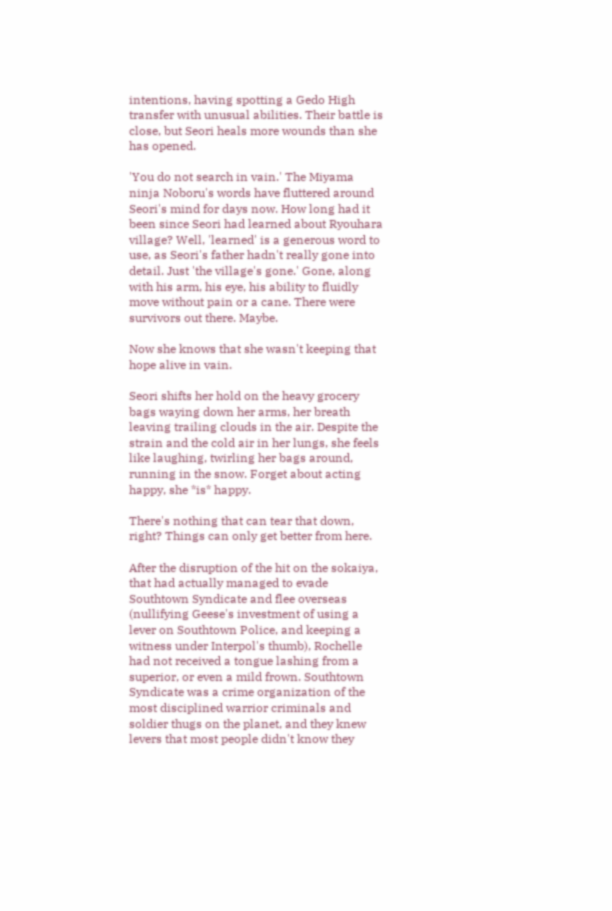intentions, having spotting a Gedo High transfer with unusual abilities. Their battle is close, but Seori heals more wounds than she has opened.

'You do not search in vain.' The Miyama ninja Noboru's words have fluttered around Seori's mind for days now. How long had it been since Seori had learned about Ryouhara village? Well, 'learned' is a generous word to use, as Seori's father hadn't really gone into detail. Just 'the village's gone.' Gone, along with his arm, his eye, his ability to fluidly move without pain or a cane. There were survivors out there. Maybe.

Now she knows that she wasn't keeping that hope alive in vain.

Seori shifts her hold on the heavy grocery bags waying down her arms, her breath leaving trailing clouds in the air. Despite the strain and the cold air in her lungs, she feels like laughing, twirling her bags around, running in the snow. Forget about acting happy, she *is* happy.

There's nothing that can tear that down, right? Things can only get better from here.

After the disruption of the hit on the sokaiya, that had actually managed to evade Southtown Syndicate and flee overseas (nullifying Geese's investment of using a lever on Southtown Police, and keeping a witness under Interpol's thumb), Rochelle had not received a tongue lashing from a superior, or even a mild frown. Southtown Syndicate was a crime organization of the most disciplined warrior criminals and soldier thugs on the planet, and they knew levers that most people didn't know they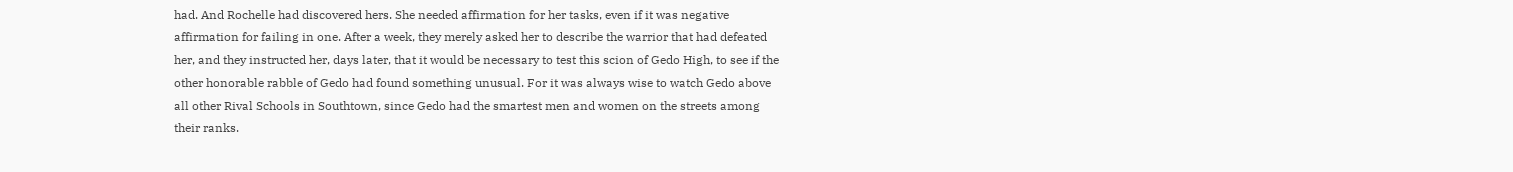had. And Rochelle had discovered hers. She needed affirmation for her tasks, even if it was negative affirmation for failing in one. After a week, they merely asked her to describe the warrior that had defeated her, and they instructed her, days later, that it would be necessary to test this scion of Gedo High, to see if the other honorable rabble of Gedo had found something unusual. For it was always wise to watch Gedo above all other Rival Schools in Southtown, since Gedo had the smartest men and women on the streets among their ranks.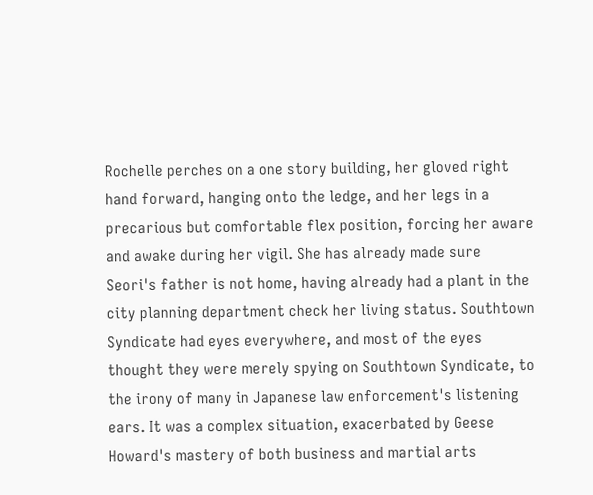Rochelle perches on a one story building, her gloved right hand forward, hanging onto the ledge, and her legs in a precarious but comfortable flex position, forcing her aware and awake during her vigil. She has already made sure Seori's father is not home, having already had a plant in the city planning department check her living status. Southtown Syndicate had eyes everywhere, and most of the eyes thought they were merely spying on Southtown Syndicate, to the irony of many in Japanese law enforcement's listening ears. It was a complex situation, exacerbated by Geese Howard's mastery of both business and martial arts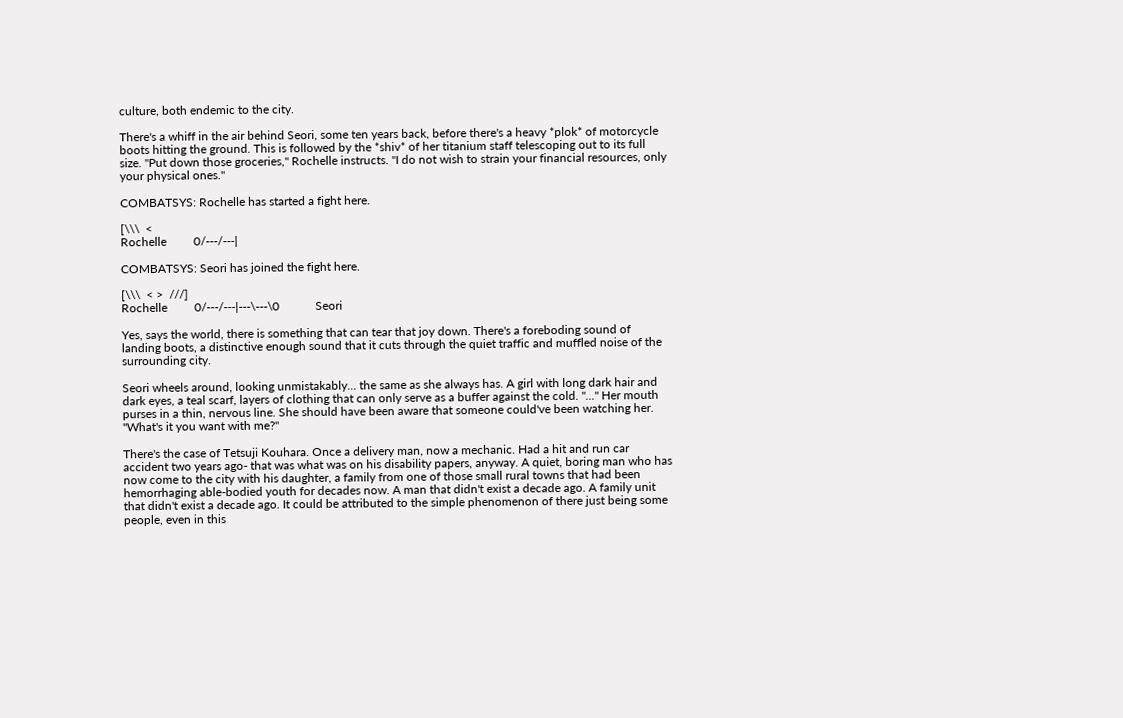culture, both endemic to the city.

There's a whiff in the air behind Seori, some ten years back, before there's a heavy *plok* of motorcycle boots hitting the ground. This is followed by the *shiv* of her titanium staff telescoping out to its full size. "Put down those groceries," Rochelle instructs. "I do not wish to strain your financial resources, only your physical ones."

COMBATSYS: Rochelle has started a fight here.

[\\\  <
Rochelle         0/---/---|

COMBATSYS: Seori has joined the fight here.

[\\\  < >  ///]
Rochelle         0/---/---|---\---\0            Seori

Yes, says the world, there is something that can tear that joy down. There's a foreboding sound of landing boots, a distinctive enough sound that it cuts through the quiet traffic and muffled noise of the surrounding city.

Seori wheels around, looking unmistakably... the same as she always has. A girl with long dark hair and dark eyes, a teal scarf, layers of clothing that can only serve as a buffer against the cold. "..." Her mouth purses in a thin, nervous line. She should have been aware that someone could've been watching her. "What's it you want with me?"

There's the case of Tetsuji Kouhara. Once a delivery man, now a mechanic. Had a hit and run car accident two years ago- that was what was on his disability papers, anyway. A quiet, boring man who has now come to the city with his daughter, a family from one of those small rural towns that had been hemorrhaging able-bodied youth for decades now. A man that didn't exist a decade ago. A family unit that didn't exist a decade ago. It could be attributed to the simple phenomenon of there just being some people, even in this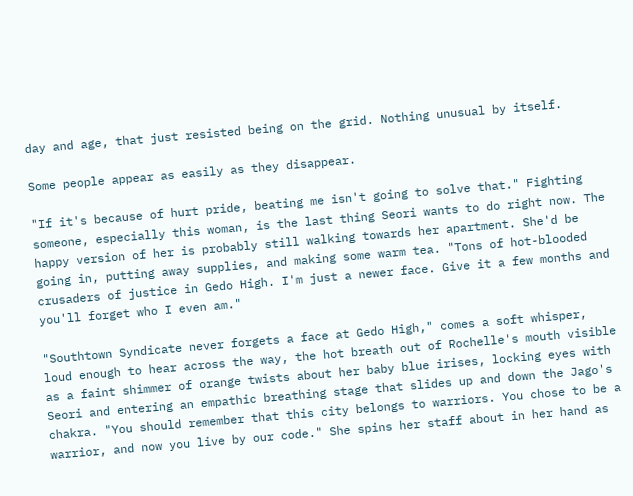day and age, that just resisted being on the grid. Nothing unusual by itself.

Some people appear as easily as they disappear.

"If it's because of hurt pride, beating me isn't going to solve that." Fighting someone, especially this woman, is the last thing Seori wants to do right now. The happy version of her is probably still walking towards her apartment. She'd be going in, putting away supplies, and making some warm tea. "Tons of hot-blooded crusaders of justice in Gedo High. I'm just a newer face. Give it a few months and you'll forget who I even am."

"Southtown Syndicate never forgets a face at Gedo High," comes a soft whisper, loud enough to hear across the way, the hot breath out of Rochelle's mouth visible as a faint shimmer of orange twists about her baby blue irises, locking eyes with Seori and entering an empathic breathing stage that slides up and down the Jago's chakra. "You should remember that this city belongs to warriors. You chose to be a warrior, and now you live by our code." She spins her staff about in her hand as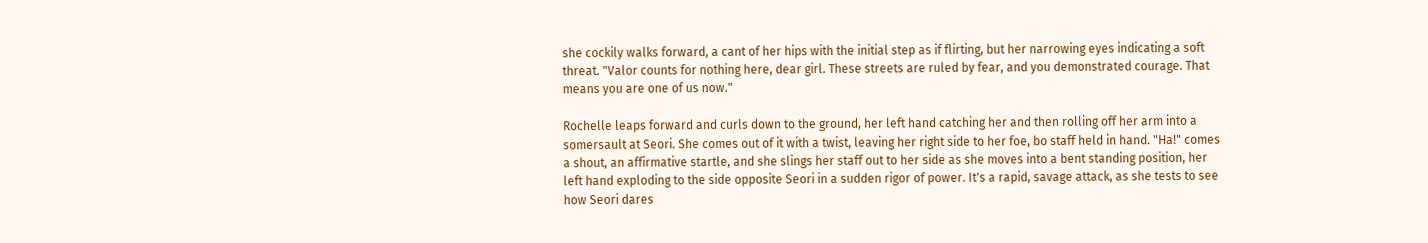she cockily walks forward, a cant of her hips with the initial step as if flirting, but her narrowing eyes indicating a soft threat. "Valor counts for nothing here, dear girl. These streets are ruled by fear, and you demonstrated courage. That means you are one of us now."

Rochelle leaps forward and curls down to the ground, her left hand catching her and then rolling off her arm into a somersault at Seori. She comes out of it with a twist, leaving her right side to her foe, bo staff held in hand. "Ha!" comes a shout, an affirmative startle, and she slings her staff out to her side as she moves into a bent standing position, her left hand exploding to the side opposite Seori in a sudden rigor of power. It's a rapid, savage attack, as she tests to see how Seori dares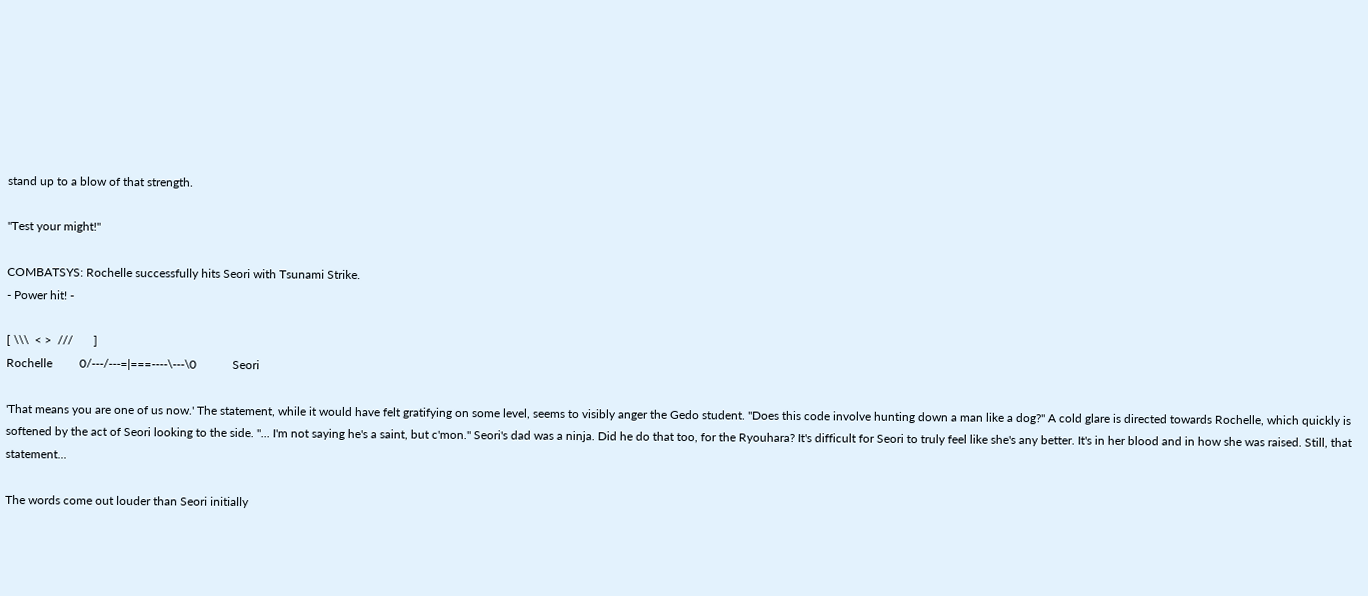stand up to a blow of that strength.

"Test your might!"

COMBATSYS: Rochelle successfully hits Seori with Tsunami Strike.
- Power hit! -

[ \\\  < >  ///       ]
Rochelle         0/---/---=|===----\---\0            Seori

'That means you are one of us now.' The statement, while it would have felt gratifying on some level, seems to visibly anger the Gedo student. "Does this code involve hunting down a man like a dog?" A cold glare is directed towards Rochelle, which quickly is softened by the act of Seori looking to the side. "... I'm not saying he's a saint, but c'mon." Seori's dad was a ninja. Did he do that too, for the Ryouhara? It's difficult for Seori to truly feel like she's any better. It's in her blood and in how she was raised. Still, that statement...

The words come out louder than Seori initially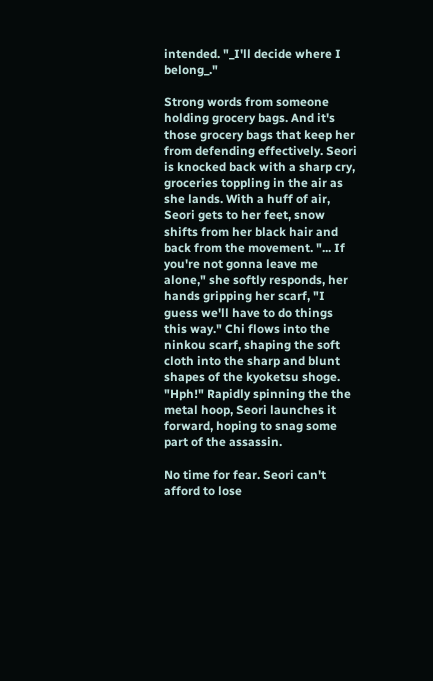intended. "_I'll decide where I belong_."

Strong words from someone holding grocery bags. And it's those grocery bags that keep her from defending effectively. Seori is knocked back with a sharp cry, groceries toppling in the air as she lands. With a huff of air, Seori gets to her feet, snow shifts from her black hair and back from the movement. "... If you're not gonna leave me alone," she softly responds, her hands gripping her scarf, "I guess we'll have to do things this way." Chi flows into the ninkou scarf, shaping the soft cloth into the sharp and blunt shapes of the kyoketsu shoge. "Hph!" Rapidly spinning the the metal hoop, Seori launches it forward, hoping to snag some part of the assassin.

No time for fear. Seori can't afford to lose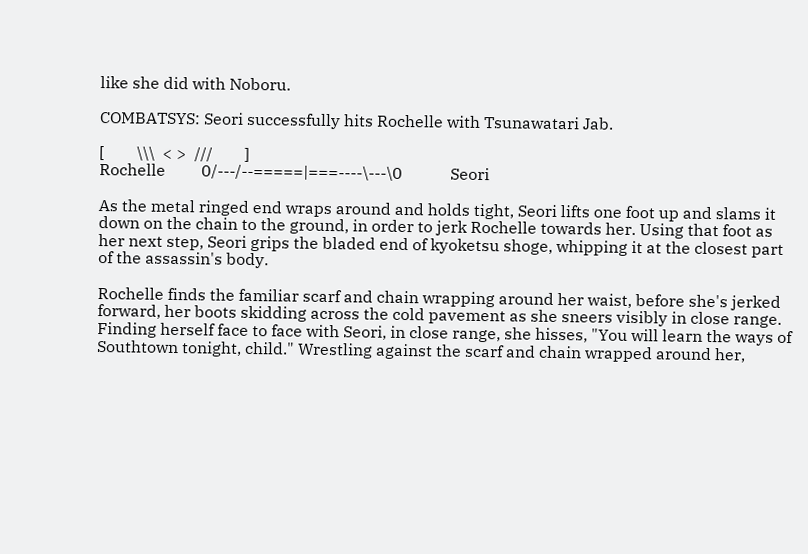like she did with Noboru.

COMBATSYS: Seori successfully hits Rochelle with Tsunawatari Jab.

[        \\\  < >  ///        ]
Rochelle         0/---/--=====|===----\---\0            Seori

As the metal ringed end wraps around and holds tight, Seori lifts one foot up and slams it down on the chain to the ground, in order to jerk Rochelle towards her. Using that foot as her next step, Seori grips the bladed end of kyoketsu shoge, whipping it at the closest part of the assassin's body.

Rochelle finds the familiar scarf and chain wrapping around her waist, before she's jerked forward, her boots skidding across the cold pavement as she sneers visibly in close range. Finding herself face to face with Seori, in close range, she hisses, "You will learn the ways of Southtown tonight, child." Wrestling against the scarf and chain wrapped around her,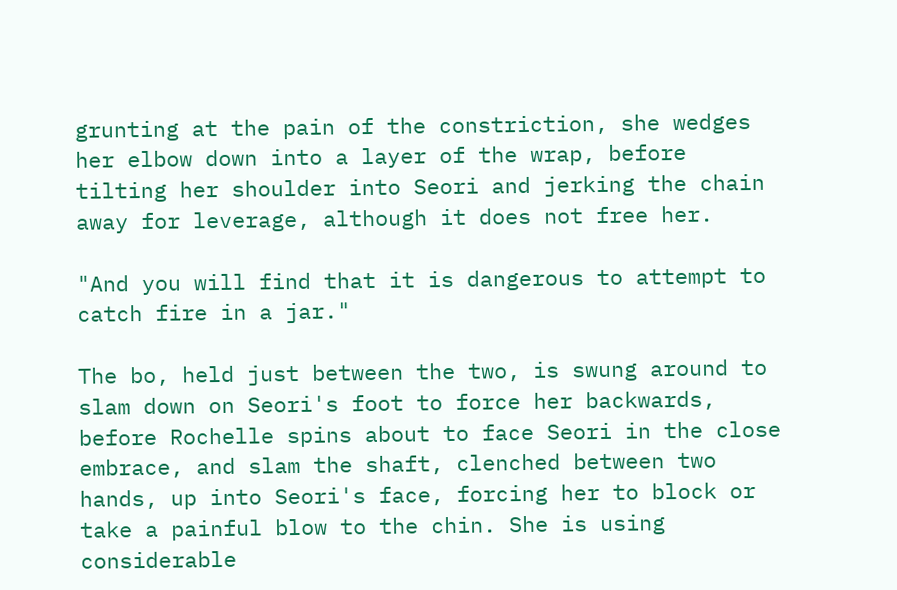grunting at the pain of the constriction, she wedges her elbow down into a layer of the wrap, before tilting her shoulder into Seori and jerking the chain away for leverage, although it does not free her.

"And you will find that it is dangerous to attempt to catch fire in a jar."

The bo, held just between the two, is swung around to slam down on Seori's foot to force her backwards, before Rochelle spins about to face Seori in the close embrace, and slam the shaft, clenched between two hands, up into Seori's face, forcing her to block or take a painful blow to the chin. She is using considerable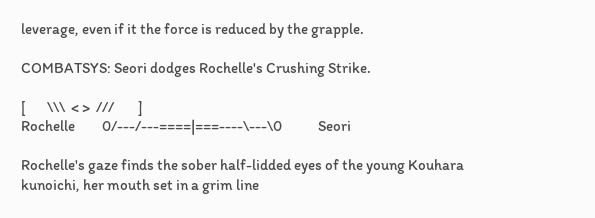leverage, even if it the force is reduced by the grapple.

COMBATSYS: Seori dodges Rochelle's Crushing Strike.

[       \\\  < >  ///        ]
Rochelle         0/---/---====|===----\---\0            Seori

Rochelle's gaze finds the sober half-lidded eyes of the young Kouhara kunoichi, her mouth set in a grim line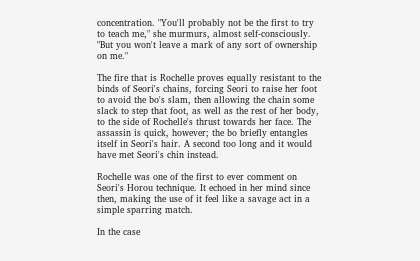concentration. "You'll probably not be the first to try to teach me," she murmurs, almost self-consciously. "But you won't leave a mark of any sort of ownership on me."

The fire that is Rochelle proves equally resistant to the binds of Seori's chains, forcing Seori to raise her foot to avoid the bo's slam, then allowing the chain some slack to step that foot, as well as the rest of her body, to the side of Rochelle's thrust towards her face. The assassin is quick, however; the bo briefly entangles itself in Seori's hair. A second too long and it would have met Seori's chin instead.

Rochelle was one of the first to ever comment on Seori's Horou technique. It echoed in her mind since then, making the use of it feel like a savage act in a simple sparring match.

In the case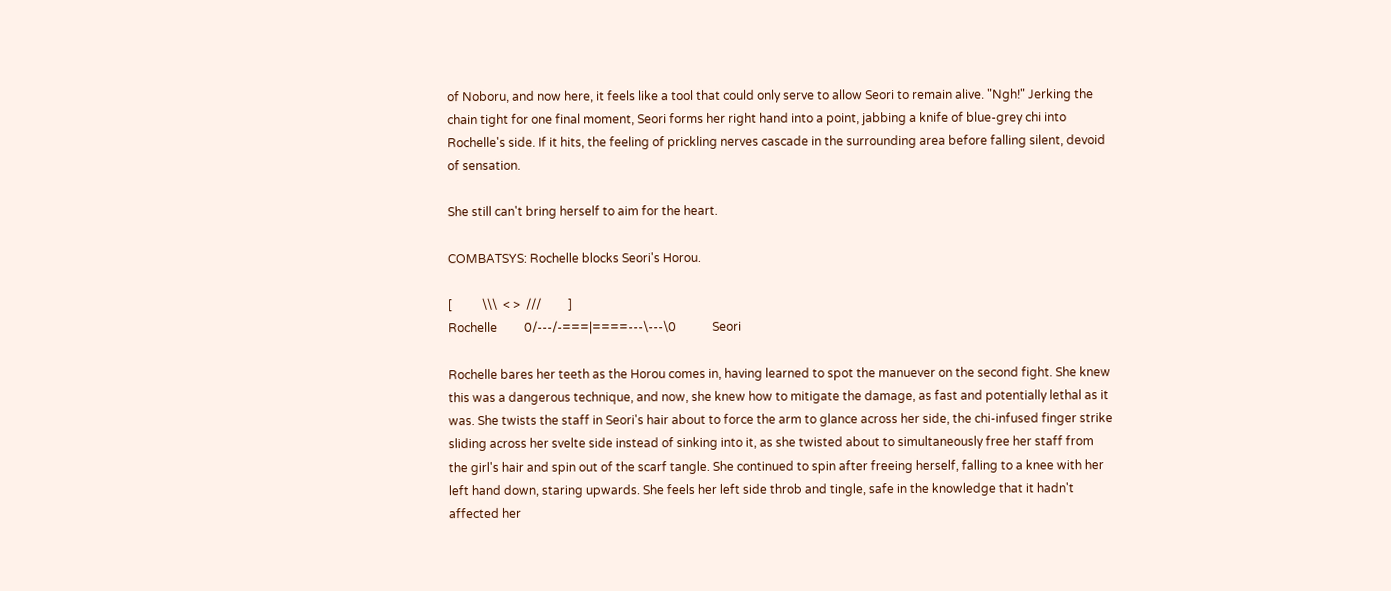of Noboru, and now here, it feels like a tool that could only serve to allow Seori to remain alive. "Ngh!" Jerking the chain tight for one final moment, Seori forms her right hand into a point, jabbing a knife of blue-grey chi into Rochelle's side. If it hits, the feeling of prickling nerves cascade in the surrounding area before falling silent, devoid of sensation.

She still can't bring herself to aim for the heart.

COMBATSYS: Rochelle blocks Seori's Horou.

[          \\\  < >  ///         ]
Rochelle         0/---/-===|====---\---\0            Seori

Rochelle bares her teeth as the Horou comes in, having learned to spot the manuever on the second fight. She knew this was a dangerous technique, and now, she knew how to mitigate the damage, as fast and potentially lethal as it was. She twists the staff in Seori's hair about to force the arm to glance across her side, the chi-infused finger strike sliding across her svelte side instead of sinking into it, as she twisted about to simultaneously free her staff from the girl's hair and spin out of the scarf tangle. She continued to spin after freeing herself, falling to a knee with her left hand down, staring upwards. She feels her left side throb and tingle, safe in the knowledge that it hadn't affected her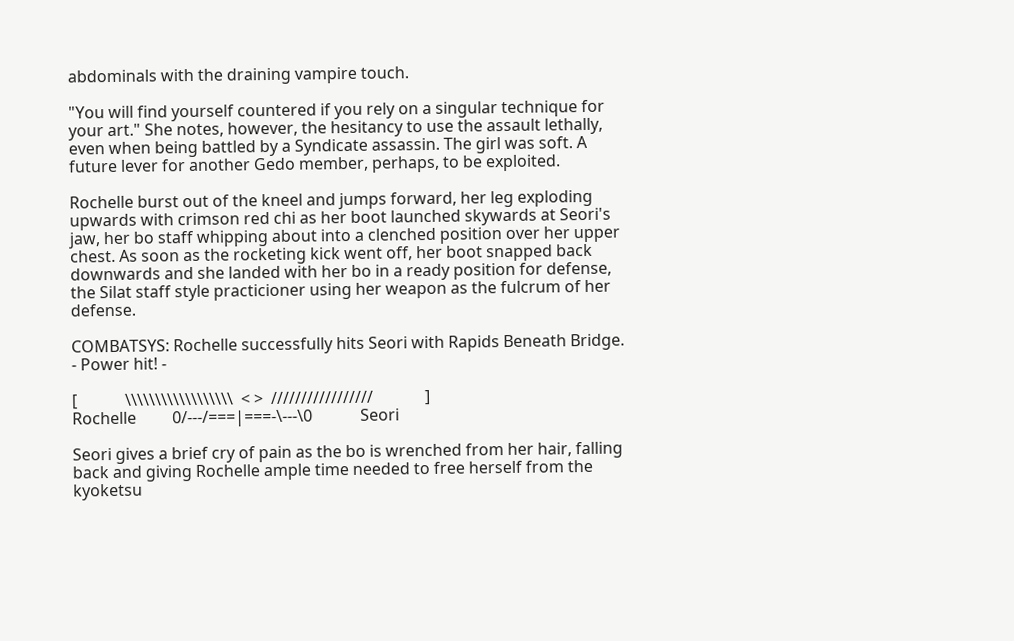abdominals with the draining vampire touch.

"You will find yourself countered if you rely on a singular technique for your art." She notes, however, the hesitancy to use the assault lethally, even when being battled by a Syndicate assassin. The girl was soft. A future lever for another Gedo member, perhaps, to be exploited.

Rochelle burst out of the kneel and jumps forward, her leg exploding upwards with crimson red chi as her boot launched skywards at Seori's jaw, her bo staff whipping about into a clenched position over her upper chest. As soon as the rocketing kick went off, her boot snapped back downwards and she landed with her bo in a ready position for defense, the Silat staff style practicioner using her weapon as the fulcrum of her defense.

COMBATSYS: Rochelle successfully hits Seori with Rapids Beneath Bridge.
- Power hit! -

[            \\\\\\\\\\\\\\\\\\  < >  /////////////////             ]
Rochelle         0/---/===|===-\---\0            Seori

Seori gives a brief cry of pain as the bo is wrenched from her hair, falling back and giving Rochelle ample time needed to free herself from the kyoketsu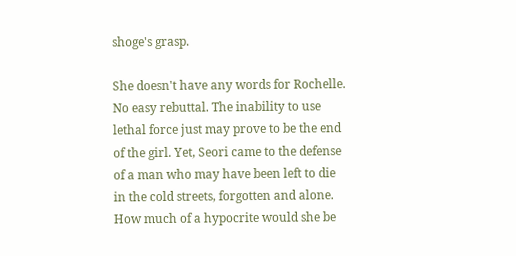shoge's grasp.

She doesn't have any words for Rochelle. No easy rebuttal. The inability to use lethal force just may prove to be the end of the girl. Yet, Seori came to the defense of a man who may have been left to die in the cold streets, forgotten and alone. How much of a hypocrite would she be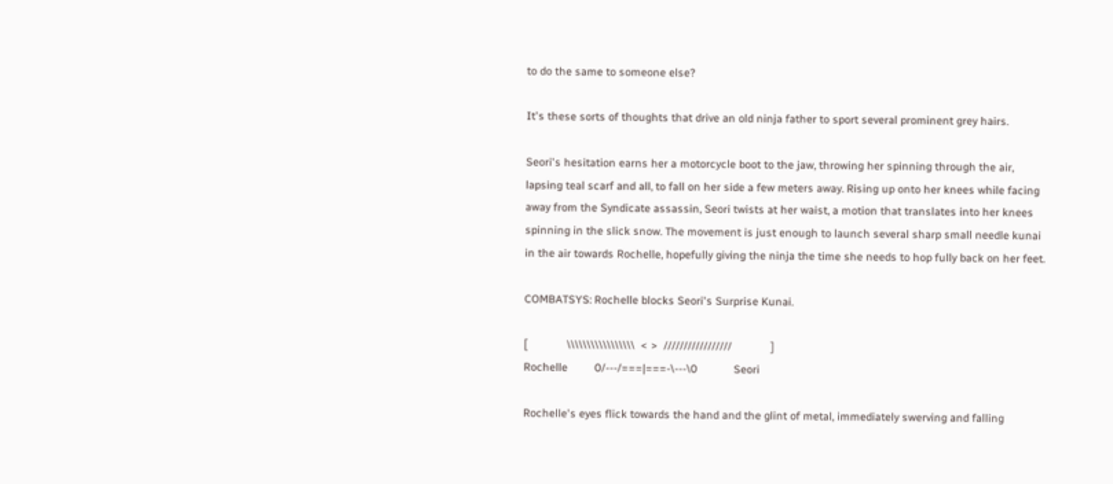to do the same to someone else?

It's these sorts of thoughts that drive an old ninja father to sport several prominent grey hairs.

Seori's hesitation earns her a motorcycle boot to the jaw, throwing her spinning through the air, lapsing teal scarf and all, to fall on her side a few meters away. Rising up onto her knees while facing away from the Syndicate assassin, Seori twists at her waist, a motion that translates into her knees spinning in the slick snow. The movement is just enough to launch several sharp small needle kunai in the air towards Rochelle, hopefully giving the ninja the time she needs to hop fully back on her feet.

COMBATSYS: Rochelle blocks Seori's Surprise Kunai.

[             \\\\\\\\\\\\\\\\\  < >  /////////////////             ]
Rochelle         0/---/===|===-\---\0            Seori

Rochelle's eyes flick towards the hand and the glint of metal, immediately swerving and falling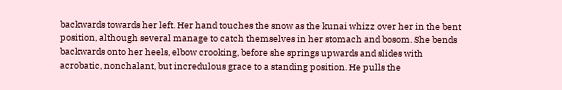backwards towards her left. Her hand touches the snow as the kunai whizz over her in the bent position, although several manage to catch themselves in her stomach and bosom. She bends backwards onto her heels, elbow crooking, before she springs upwards and slides with acrobatic, nonchalant, but incredulous grace to a standing position. He pulls the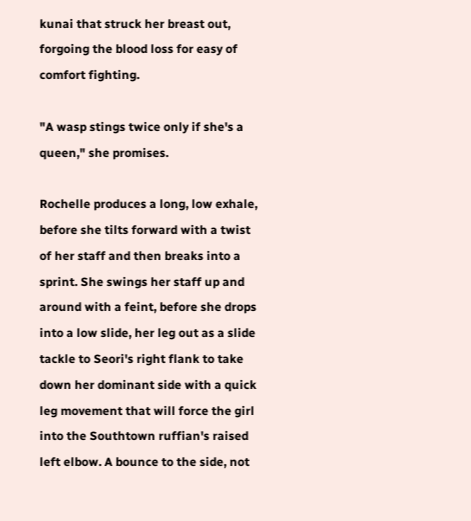kunai that struck her breast out, forgoing the blood loss for easy of comfort fighting.

"A wasp stings twice only if she's a queen," she promises.

Rochelle produces a long, low exhale, before she tilts forward with a twist of her staff and then breaks into a sprint. She swings her staff up and around with a feint, before she drops into a low slide, her leg out as a slide tackle to Seori's right flank to take down her dominant side with a quick leg movement that will force the girl into the Southtown ruffian's raised left elbow. A bounce to the side, not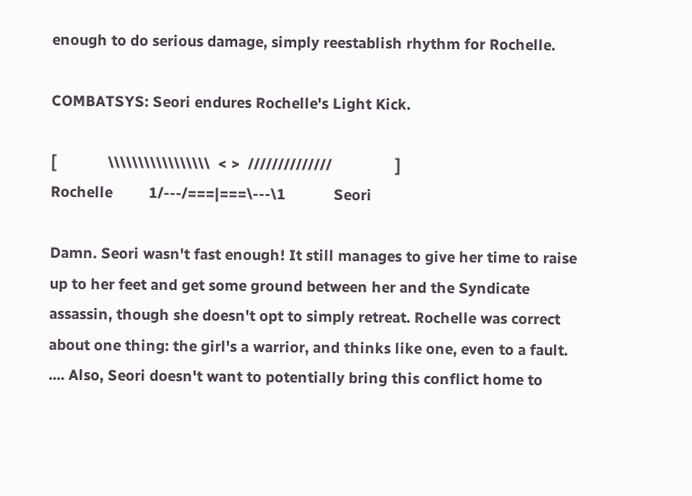enough to do serious damage, simply reestablish rhythm for Rochelle.

COMBATSYS: Seori endures Rochelle's Light Kick.

[             \\\\\\\\\\\\\\\\\  < >  //////////////                ]
Rochelle         1/---/===|===\---\1            Seori

Damn. Seori wasn't fast enough! It still manages to give her time to raise up to her feet and get some ground between her and the Syndicate assassin, though she doesn't opt to simply retreat. Rochelle was correct about one thing: the girl's a warrior, and thinks like one, even to a fault. .... Also, Seori doesn't want to potentially bring this conflict home to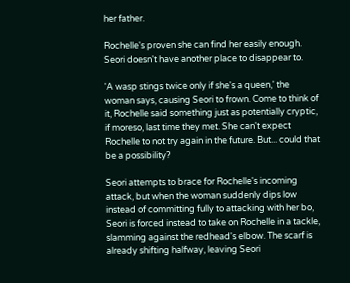her father.

Rochelle's proven she can find her easily enough. Seori doesn't have another place to disappear to.

'A wasp stings twice only if she's a queen,' the woman says, causing Seori to frown. Come to think of it, Rochelle said something just as potentially cryptic, if moreso, last time they met. She can't expect Rochelle to not try again in the future. But... could that be a possibility?

Seori attempts to brace for Rochelle's incoming attack, but when the woman suddenly dips low instead of committing fully to attacking with her bo, Seori is forced instead to take on Rochelle in a tackle, slamming against the redhead's elbow. The scarf is already shifting halfway, leaving Seori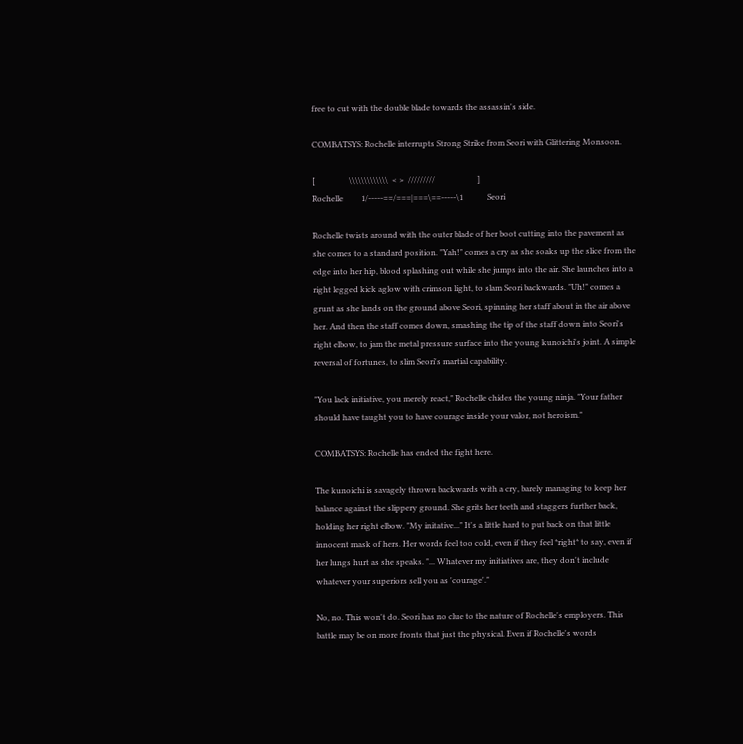free to cut with the double blade towards the assassin's side.

COMBATSYS: Rochelle interrupts Strong Strike from Seori with Glittering Monsoon.

[                 \\\\\\\\\\\\\  < >  /////////                     ]
Rochelle         1/-----==/===|===\==-----\1            Seori

Rochelle twists around with the outer blade of her boot cutting into the pavement as she comes to a standard position. "Yah!" comes a cry as she soaks up the slice from the edge into her hip, blood splashing out while she jumps into the air. She launches into a right legged kick aglow with crimson light, to slam Seori backwards. "Uh!" comes a grunt as she lands on the ground above Seori, spinning her staff about in the air above her. And then the staff comes down, smashing the tip of the staff down into Seori's right elbow, to jam the metal pressure surface into the young kunoichi's joint. A simple reversal of fortunes, to slim Seori's martial capability.

"You lack initiative, you merely react," Rochelle chides the young ninja. "Your father should have taught you to have courage inside your valor, not heroism."

COMBATSYS: Rochelle has ended the fight here.

The kunoichi is savagely thrown backwards with a cry, barely managing to keep her balance against the slippery ground. She grits her teeth and staggers further back, holding her right elbow. "My initative..." It's a little hard to put back on that little innocent mask of hers. Her words feel too cold, even if they feel *right* to say, even if her lungs hurt as she speaks. "... Whatever my initiatives are, they don't include whatever your superiors sell you as 'courage'."

No, no. This won't do. Seori has no clue to the nature of Rochelle's employers. This battle may be on more fronts that just the physical. Even if Rochelle's words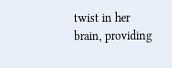twist in her brain, providing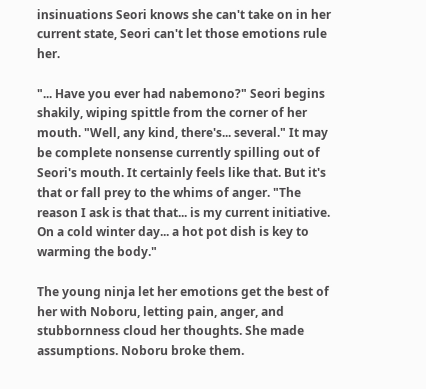insinuations Seori knows she can't take on in her current state, Seori can't let those emotions rule her.

"... Have you ever had nabemono?" Seori begins shakily, wiping spittle from the corner of her mouth. "Well, any kind, there's... several." It may be complete nonsense currently spilling out of Seori's mouth. It certainly feels like that. But it's that or fall prey to the whims of anger. "The reason I ask is that that... is my current initiative. On a cold winter day... a hot pot dish is key to warming the body."

The young ninja let her emotions get the best of her with Noboru, letting pain, anger, and stubbornness cloud her thoughts. She made assumptions. Noboru broke them.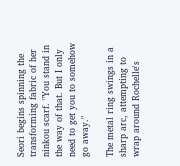Seori begins spinning the transforming fabric of her ninkou scarf. "You stand in the way of that. But I only need to get you to somehow go away."

The metal ring swings in a sharp arc, attempting to wrap around Rochelle's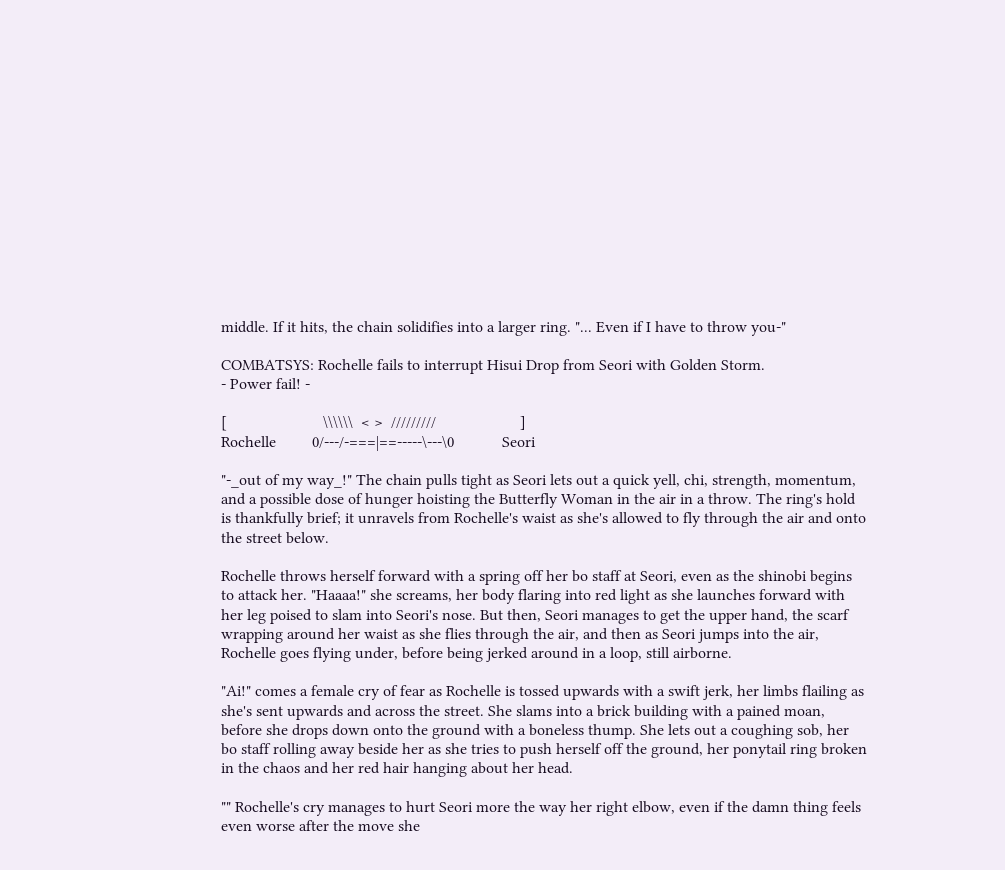middle. If it hits, the chain solidifies into a larger ring. "... Even if I have to throw you-"

COMBATSYS: Rochelle fails to interrupt Hisui Drop from Seori with Golden Storm.
- Power fail! -

[                        \\\\\\  < >  /////////                     ]
Rochelle         0/---/-===|==-----\---\0            Seori

"-_out of my way_!" The chain pulls tight as Seori lets out a quick yell, chi, strength, momentum, and a possible dose of hunger hoisting the Butterfly Woman in the air in a throw. The ring's hold is thankfully brief; it unravels from Rochelle's waist as she's allowed to fly through the air and onto the street below.

Rochelle throws herself forward with a spring off her bo staff at Seori, even as the shinobi begins to attack her. "Haaaa!" she screams, her body flaring into red light as she launches forward with her leg poised to slam into Seori's nose. But then, Seori manages to get the upper hand, the scarf wrapping around her waist as she flies through the air, and then as Seori jumps into the air, Rochelle goes flying under, before being jerked around in a loop, still airborne.

"Ai!" comes a female cry of fear as Rochelle is tossed upwards with a swift jerk, her limbs flailing as she's sent upwards and across the street. She slams into a brick building with a pained moan, before she drops down onto the ground with a boneless thump. She lets out a coughing sob, her bo staff rolling away beside her as she tries to push herself off the ground, her ponytail ring broken in the chaos and her red hair hanging about her head.

"" Rochelle's cry manages to hurt Seori more the way her right elbow, even if the damn thing feels even worse after the move she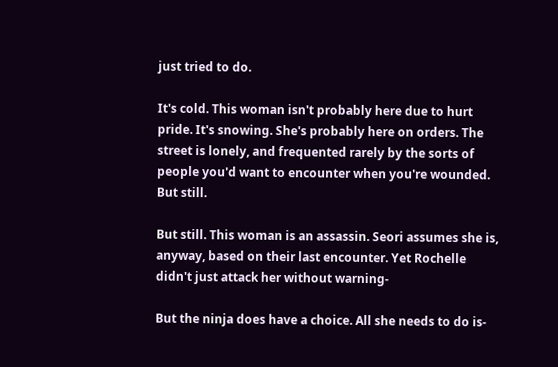just tried to do.

It's cold. This woman isn't probably here due to hurt pride. It's snowing. She's probably here on orders. The street is lonely, and frequented rarely by the sorts of people you'd want to encounter when you're wounded. But still.

But still. This woman is an assassin. Seori assumes she is, anyway, based on their last encounter. Yet Rochelle didn't just attack her without warning-

But the ninja does have a choice. All she needs to do is-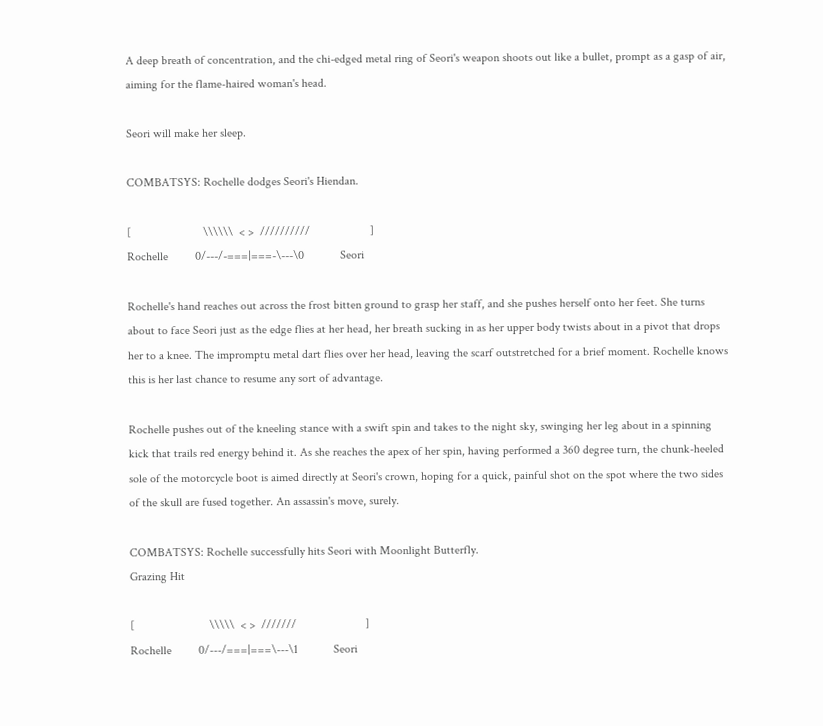A deep breath of concentration, and the chi-edged metal ring of Seori's weapon shoots out like a bullet, prompt as a gasp of air, aiming for the flame-haired woman's head.

Seori will make her sleep.

COMBATSYS: Rochelle dodges Seori's Hiendan.

[                        \\\\\\  < >  //////////                    ]
Rochelle         0/---/-===|===-\---\0            Seori

Rochelle's hand reaches out across the frost bitten ground to grasp her staff, and she pushes herself onto her feet. She turns about to face Seori just as the edge flies at her head, her breath sucking in as her upper body twists about in a pivot that drops her to a knee. The impromptu metal dart flies over her head, leaving the scarf outstretched for a brief moment. Rochelle knows this is her last chance to resume any sort of advantage.

Rochelle pushes out of the kneeling stance with a swift spin and takes to the night sky, swinging her leg about in a spinning kick that trails red energy behind it. As she reaches the apex of her spin, having performed a 360 degree turn, the chunk-heeled sole of the motorcycle boot is aimed directly at Seori's crown, hoping for a quick, painful shot on the spot where the two sides of the skull are fused together. An assassin's move, surely.

COMBATSYS: Rochelle successfully hits Seori with Moonlight Butterfly.
Grazing Hit

[                         \\\\\  < >  ///////                       ]
Rochelle         0/---/===|===\---\1            Seori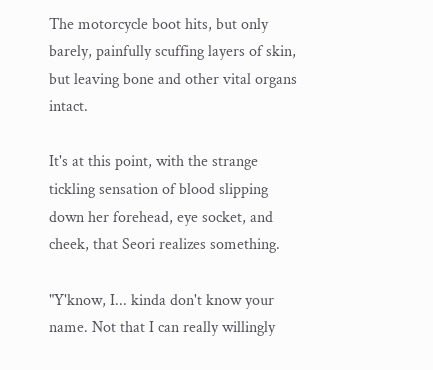The motorcycle boot hits, but only barely, painfully scuffing layers of skin, but leaving bone and other vital organs intact.

It's at this point, with the strange tickling sensation of blood slipping down her forehead, eye socket, and cheek, that Seori realizes something.

"Y'know, I... kinda don't know your name. Not that I can really willingly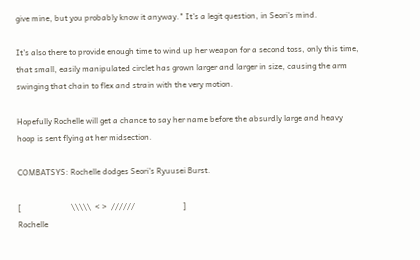give mine, but you probably know it anyway." It's a legit question, in Seori's mind.

It's also there to provide enough time to wind up her weapon for a second toss, only this time, that small, easily manipulated circlet has grown larger and larger in size, causing the arm swinging that chain to flex and strain with the very motion.

Hopefully Rochelle will get a chance to say her name before the absurdly large and heavy hoop is sent flying at her midsection.

COMBATSYS: Rochelle dodges Seori's Ryuusei Burst.

[                         \\\\\  < >  //////                        ]
Rochelle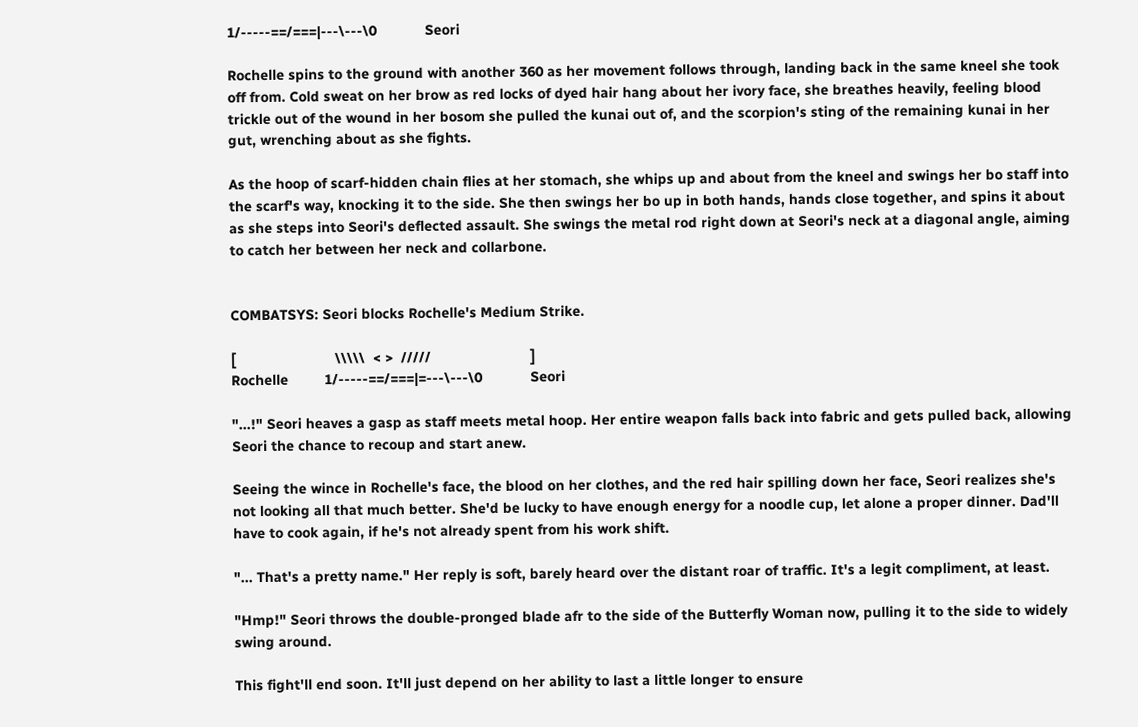1/-----==/===|---\---\0            Seori

Rochelle spins to the ground with another 360 as her movement follows through, landing back in the same kneel she took off from. Cold sweat on her brow as red locks of dyed hair hang about her ivory face, she breathes heavily, feeling blood trickle out of the wound in her bosom she pulled the kunai out of, and the scorpion's sting of the remaining kunai in her gut, wrenching about as she fights.

As the hoop of scarf-hidden chain flies at her stomach, she whips up and about from the kneel and swings her bo staff into the scarf's way, knocking it to the side. She then swings her bo up in both hands, hands close together, and spins it about as she steps into Seori's deflected assault. She swings the metal rod right down at Seori's neck at a diagonal angle, aiming to catch her between her neck and collarbone.


COMBATSYS: Seori blocks Rochelle's Medium Strike.

[                         \\\\\  < >  /////                         ]
Rochelle         1/-----==/===|=---\---\0            Seori

"...!" Seori heaves a gasp as staff meets metal hoop. Her entire weapon falls back into fabric and gets pulled back, allowing Seori the chance to recoup and start anew.

Seeing the wince in Rochelle's face, the blood on her clothes, and the red hair spilling down her face, Seori realizes she's not looking all that much better. She'd be lucky to have enough energy for a noodle cup, let alone a proper dinner. Dad'll have to cook again, if he's not already spent from his work shift.

"... That's a pretty name." Her reply is soft, barely heard over the distant roar of traffic. It's a legit compliment, at least.

"Hmp!" Seori throws the double-pronged blade afr to the side of the Butterfly Woman now, pulling it to the side to widely swing around.

This fight'll end soon. It'll just depend on her ability to last a little longer to ensure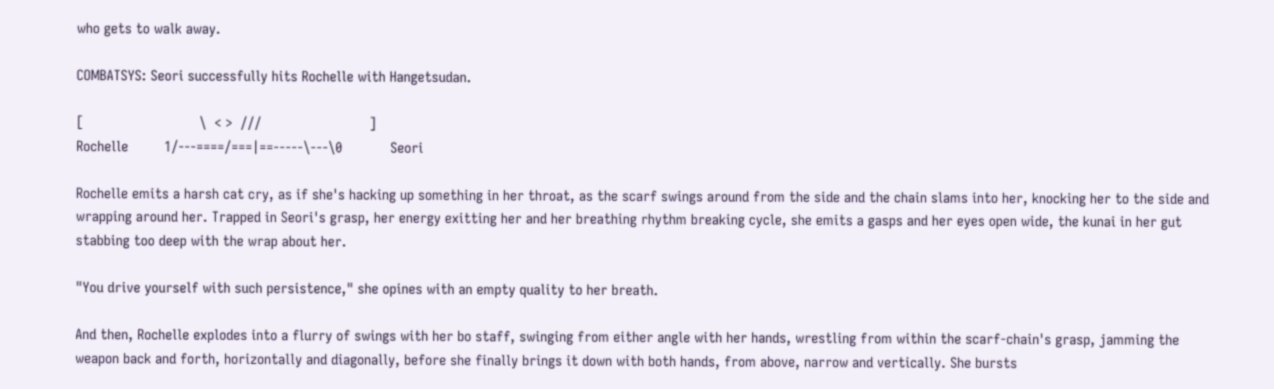who gets to walk away.

COMBATSYS: Seori successfully hits Rochelle with Hangetsudan.

[                             \  < >  ///                           ]
Rochelle         1/---====/===|==-----\---\0            Seori

Rochelle emits a harsh cat cry, as if she's hacking up something in her throat, as the scarf swings around from the side and the chain slams into her, knocking her to the side and wrapping around her. Trapped in Seori's grasp, her energy exitting her and her breathing rhythm breaking cycle, she emits a gasps and her eyes open wide, the kunai in her gut stabbing too deep with the wrap about her.

"You drive yourself with such persistence," she opines with an empty quality to her breath.

And then, Rochelle explodes into a flurry of swings with her bo staff, swinging from either angle with her hands, wrestling from within the scarf-chain's grasp, jamming the weapon back and forth, horizontally and diagonally, before she finally brings it down with both hands, from above, narrow and vertically. She bursts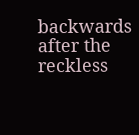backwards after the reckless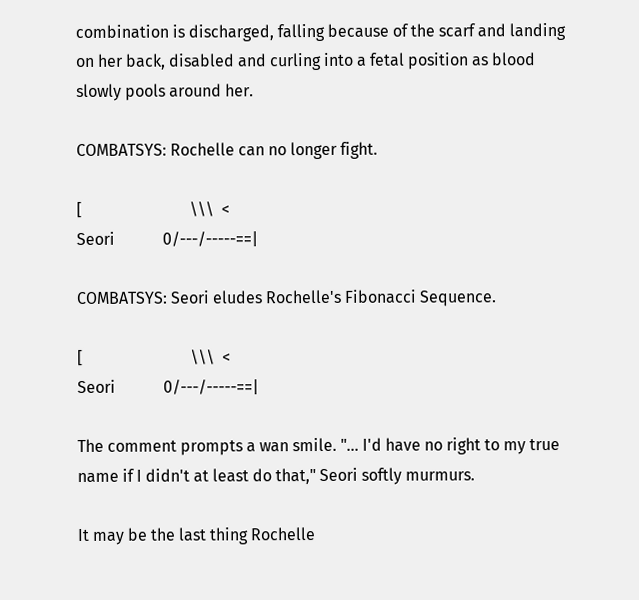combination is discharged, falling because of the scarf and landing on her back, disabled and curling into a fetal position as blood slowly pools around her.

COMBATSYS: Rochelle can no longer fight.

[                           \\\  <
Seori            0/---/-----==|

COMBATSYS: Seori eludes Rochelle's Fibonacci Sequence.

[                           \\\  <
Seori            0/---/-----==|

The comment prompts a wan smile. "... I'd have no right to my true name if I didn't at least do that," Seori softly murmurs.

It may be the last thing Rochelle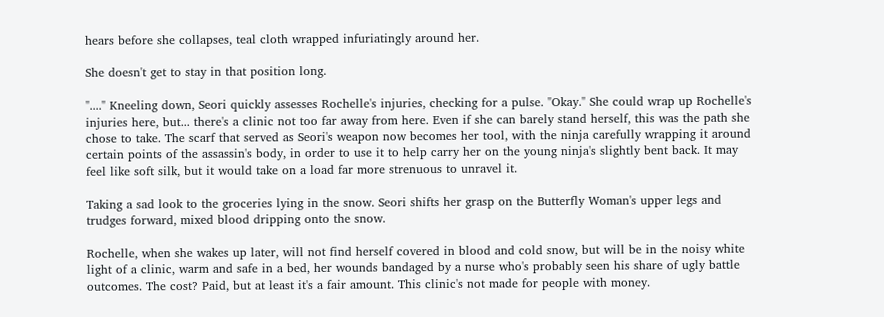hears before she collapses, teal cloth wrapped infuriatingly around her.

She doesn't get to stay in that position long.

"...." Kneeling down, Seori quickly assesses Rochelle's injuries, checking for a pulse. "Okay." She could wrap up Rochelle's injuries here, but... there's a clinic not too far away from here. Even if she can barely stand herself, this was the path she chose to take. The scarf that served as Seori's weapon now becomes her tool, with the ninja carefully wrapping it around certain points of the assassin's body, in order to use it to help carry her on the young ninja's slightly bent back. It may feel like soft silk, but it would take on a load far more strenuous to unravel it.

Taking a sad look to the groceries lying in the snow. Seori shifts her grasp on the Butterfly Woman's upper legs and trudges forward, mixed blood dripping onto the snow.

Rochelle, when she wakes up later, will not find herself covered in blood and cold snow, but will be in the noisy white light of a clinic, warm and safe in a bed, her wounds bandaged by a nurse who's probably seen his share of ugly battle outcomes. The cost? Paid, but at least it's a fair amount. This clinic's not made for people with money.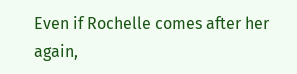Even if Rochelle comes after her again,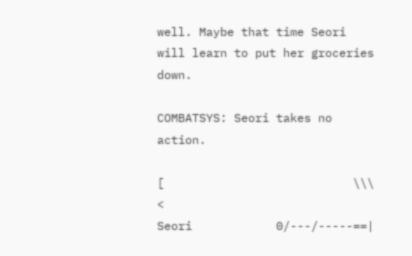well. Maybe that time Seori will learn to put her groceries down.

COMBATSYS: Seori takes no action.

[                           \\\  <
Seori            0/---/-----==|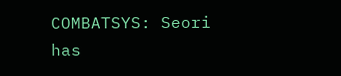COMBATSYS: Seori has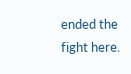ended the fight here.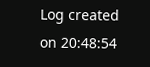Log created on 20:48:54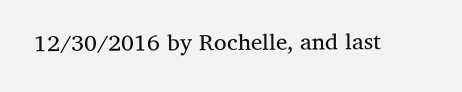12/30/2016 by Rochelle, and last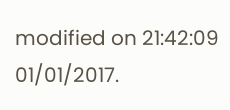modified on 21:42:09 01/01/2017.